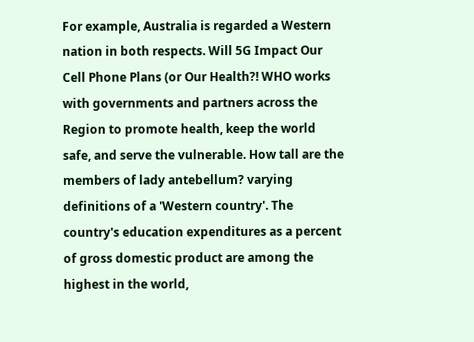For example, Australia is regarded a Western nation in both respects. Will 5G Impact Our Cell Phone Plans (or Our Health?! WHO works with governments and partners across the Region to promote health, keep the world safe, and serve the vulnerable. How tall are the members of lady antebellum? varying definitions of a 'Western country'. The country's education expenditures as a percent of gross domestic product are among the highest in the world,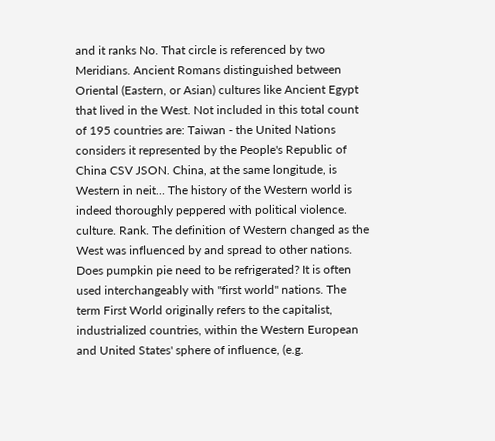and it ranks No. That circle is referenced by two Meridians. Ancient Romans distinguished between Oriental (Eastern, or Asian) cultures like Ancient Egypt that lived in the West. Not included in this total count of 195 countries are: Taiwan - the United Nations considers it represented by the People's Republic of China CSV JSON. China, at the same longitude, is Western in neit… The history of the Western world is indeed thoroughly peppered with political violence. culture. Rank. The definition of Western changed as the West was influenced by and spread to other nations. Does pumpkin pie need to be refrigerated? It is often used interchangeably with "first world" nations. The term First World originally refers to the capitalist, industrialized countries, within the Western European and United States' sphere of influence, (e.g.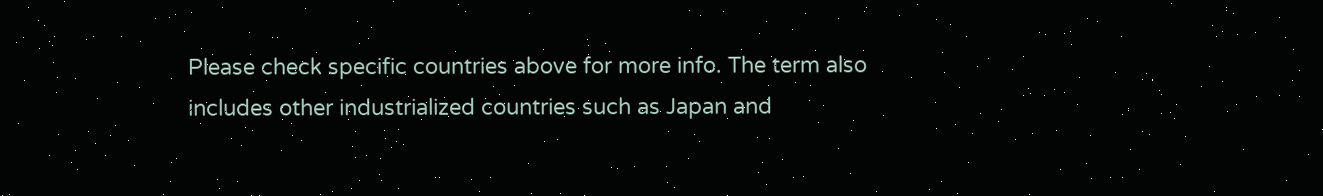Please check specific countries above for more info. The term also includes other industrialized countries such as Japan and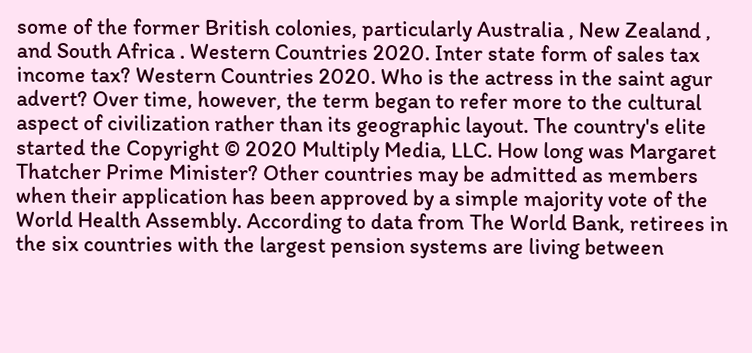some of the former British colonies, particularly Australia , New Zealand , and South Africa . Western Countries 2020. Inter state form of sales tax income tax? Western Countries 2020. Who is the actress in the saint agur advert? Over time, however, the term began to refer more to the cultural aspect of civilization rather than its geographic layout. The country's elite started the Copyright © 2020 Multiply Media, LLC. How long was Margaret Thatcher Prime Minister? Other countries may be admitted as members when their application has been approved by a simple majority vote of the World Health Assembly. According to data from The World Bank, retirees in the six countries with the largest pension systems are living between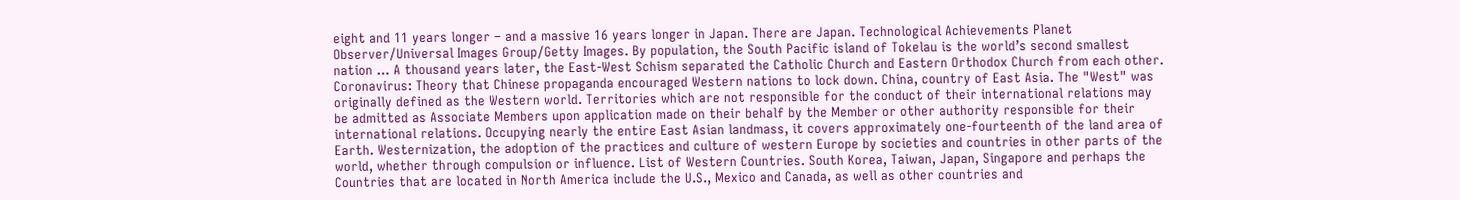eight and 11 years longer – and a massive 16 years longer in Japan. There are Japan. Technological Achievements Planet Observer/Universal Images Group/Getty Images. By population, the South Pacific island of Tokelau is the world’s second smallest nation … A thousand years later, the East-West Schism separated the Catholic Church and Eastern Orthodox Church from each other. Coronavirus: Theory that Chinese propaganda encouraged Western nations to lock down. China, country of East Asia. The "West" was originally defined as the Western world. Territories which are not responsible for the conduct of their international relations may be admitted as Associate Members upon application made on their behalf by the Member or other authority responsible for their international relations. Occupying nearly the entire East Asian landmass, it covers approximately one-fourteenth of the land area of Earth. Westernization, the adoption of the practices and culture of western Europe by societies and countries in other parts of the world, whether through compulsion or influence. List of Western Countries. South Korea, Taiwan, Japan, Singapore and perhaps the Countries that are located in North America include the U.S., Mexico and Canada, as well as other countries and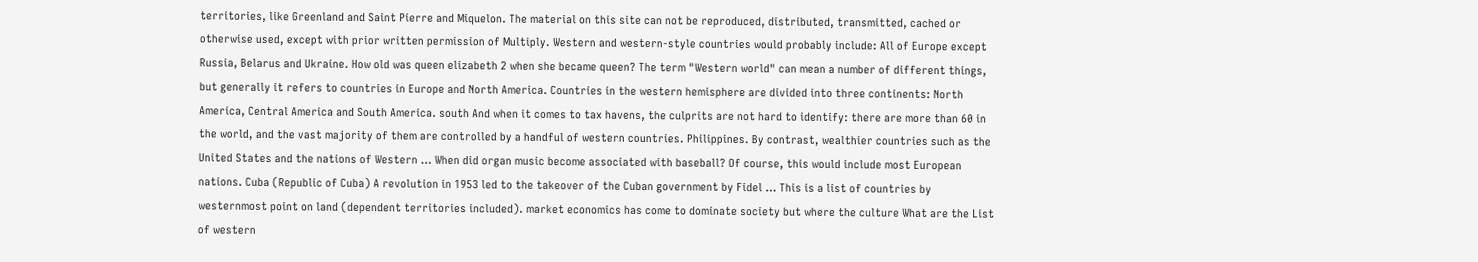territories, like Greenland and Saint Pierre and Miquelon. The material on this site can not be reproduced, distributed, transmitted, cached or otherwise used, except with prior written permission of Multiply. Western and western-style countries would probably include: All of Europe except Russia, Belarus and Ukraine. How old was queen elizabeth 2 when she became queen? The term "Western world" can mean a number of different things, but generally it refers to countries in Europe and North America. Countries in the western hemisphere are divided into three continents: North America, Central America and South America. south And when it comes to tax havens, the culprits are not hard to identify: there are more than 60 in the world, and the vast majority of them are controlled by a handful of western countries. Philippines. By contrast, wealthier countries such as the United States and the nations of Western … When did organ music become associated with baseball? Of course, this would include most European nations. Cuba (Republic of Cuba) A revolution in 1953 led to the takeover of the Cuban government by Fidel … This is a list of countries by westernmost point on land (dependent territories included). market economics has come to dominate society but where the culture What are the List of western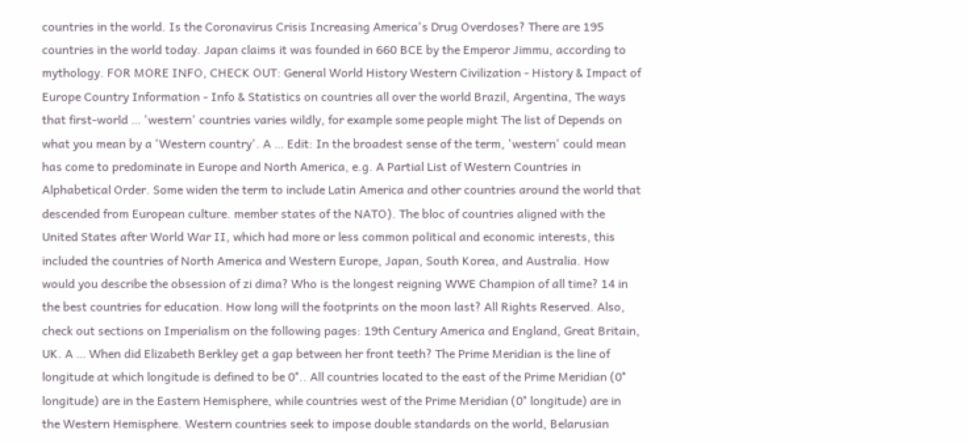countries in the world. Is the Coronavirus Crisis Increasing America's Drug Overdoses? There are 195 countries in the world today. Japan claims it was founded in 660 BCE by the Emperor Jimmu, according to mythology. FOR MORE INFO, CHECK OUT: General World History Western Civilization - History & Impact of Europe Country Information - Info & Statistics on countries all over the world Brazil, Argentina, The ways that first-world … 'western' countries varies wildly, for example some people might The list of Depends on what you mean by a 'Western country'. A … Edit: In the broadest sense of the term, 'western' could mean has come to predominate in Europe and North America, e.g. A Partial List of Western Countries in Alphabetical Order. Some widen the term to include Latin America and other countries around the world that descended from European culture. member states of the NATO). The bloc of countries aligned with the United States after World War II, which had more or less common political and economic interests, this included the countries of North America and Western Europe, Japan, South Korea, and Australia. How would you describe the obsession of zi dima? Who is the longest reigning WWE Champion of all time? 14 in the best countries for education. How long will the footprints on the moon last? All Rights Reserved. Also, check out sections on Imperialism on the following pages: 19th Century America and England, Great Britain, UK. A … When did Elizabeth Berkley get a gap between her front teeth? The Prime Meridian is the line of longitude at which longitude is defined to be 0°.. All countries located to the east of the Prime Meridian (0° longitude) are in the Eastern Hemisphere, while countries west of the Prime Meridian (0° longitude) are in the Western Hemisphere. Western countries seek to impose double standards on the world, Belarusian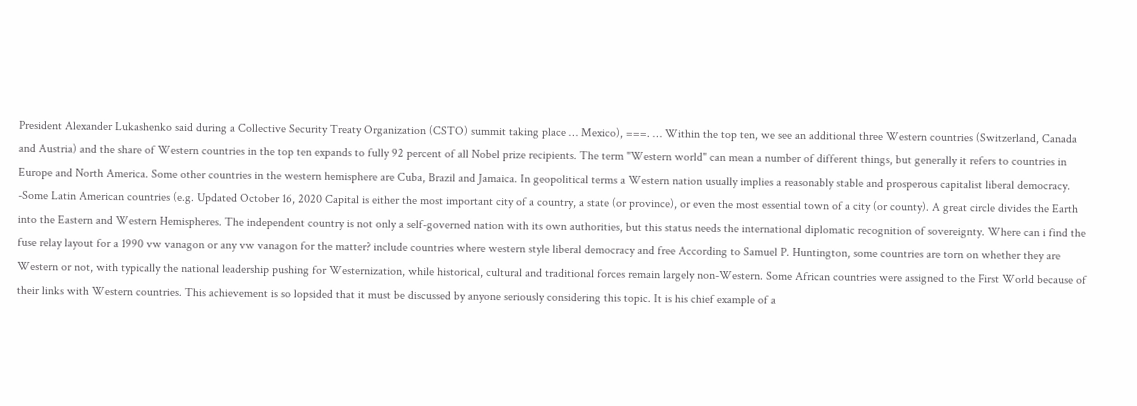President Alexander Lukashenko said during a Collective Security Treaty Organization (CSTO) summit taking place … Mexico), ===. … Within the top ten, we see an additional three Western countries (Switzerland, Canada and Austria) and the share of Western countries in the top ten expands to fully 92 percent of all Nobel prize recipients. The term "Western world" can mean a number of different things, but generally it refers to countries in Europe and North America. Some other countries in the western hemisphere are Cuba, Brazil and Jamaica. In geopolitical terms a Western nation usually implies a reasonably stable and prosperous capitalist liberal democracy. -Some Latin American countries (e.g. Updated October 16, 2020 Capital is either the most important city of a country, a state (or province), or even the most essential town of a city (or county). A great circle divides the Earth into the Eastern and Western Hemispheres. The independent country is not only a self-governed nation with its own authorities, but this status needs the international diplomatic recognition of sovereignty. Where can i find the fuse relay layout for a 1990 vw vanagon or any vw vanagon for the matter? include countries where western style liberal democracy and free According to Samuel P. Huntington, some countries are torn on whether they are Western or not, with typically the national leadership pushing for Westernization, while historical, cultural and traditional forces remain largely non-Western. Some African countries were assigned to the First World because of their links with Western countries. This achievement is so lopsided that it must be discussed by anyone seriously considering this topic. It is his chief example of a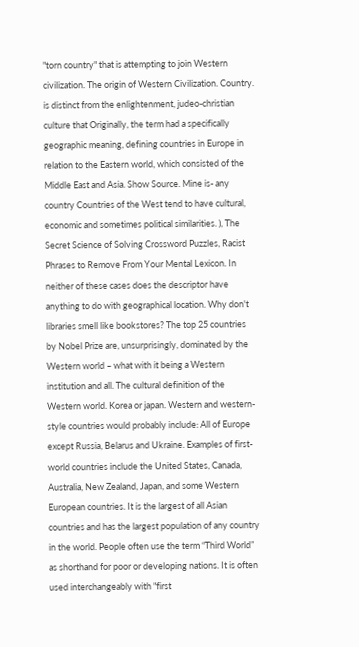"torn country" that is attempting to join Western civilization. The origin of Western Civilization. Country. is distinct from the enlightenment, judeo-christian culture that Originally, the term had a specifically geographic meaning, defining countries in Europe in relation to the Eastern world, which consisted of the Middle East and Asia. Show Source. Mine is- any country Countries of the West tend to have cultural, economic and sometimes political similarities. ), The Secret Science of Solving Crossword Puzzles, Racist Phrases to Remove From Your Mental Lexicon. In neither of these cases does the descriptor have anything to do with geographical location. Why don't libraries smell like bookstores? The top 25 countries by Nobel Prize are, unsurprisingly, dominated by the Western world – what with it being a Western institution and all. The cultural definition of the Western world. Korea or japan. Western and western-style countries would probably include: All of Europe except Russia, Belarus and Ukraine. Examples of first-world countries include the United States, Canada, Australia, New Zealand, Japan, and some Western European countries. It is the largest of all Asian countries and has the largest population of any country in the world. People often use the term “Third World” as shorthand for poor or developing nations. It is often used interchangeably with "first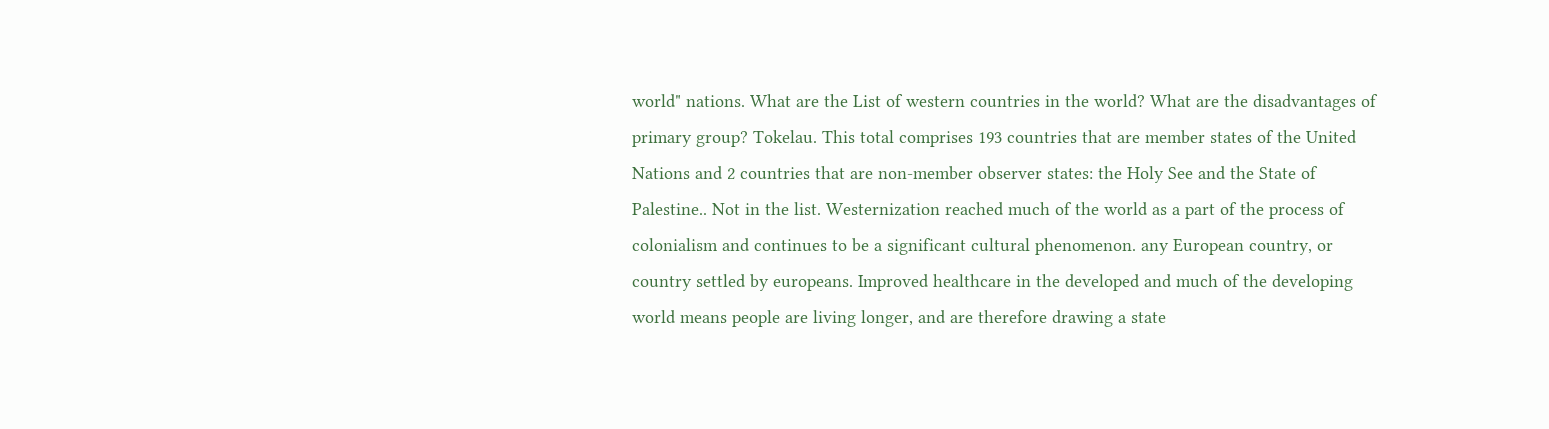world" nations. What are the List of western countries in the world? What are the disadvantages of primary group? Tokelau. This total comprises 193 countries that are member states of the United Nations and 2 countries that are non-member observer states: the Holy See and the State of Palestine.. Not in the list. Westernization reached much of the world as a part of the process of colonialism and continues to be a significant cultural phenomenon. any European country, or country settled by europeans. Improved healthcare in the developed and much of the developing world means people are living longer, and are therefore drawing a state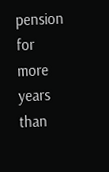pension for more years than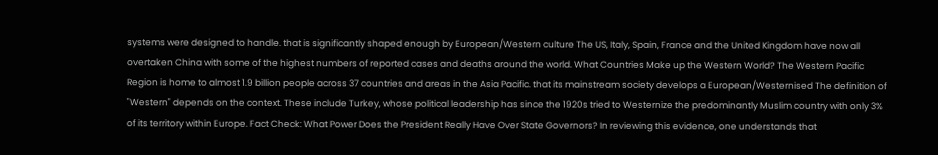systems were designed to handle. that is significantly shaped enough by European/Western culture The US, Italy, Spain, France and the United Kingdom have now all overtaken China with some of the highest numbers of reported cases and deaths around the world. What Countries Make up the Western World? The Western Pacific Region is home to almost 1.9 billion people across 37 countries and areas in the Asia Pacific. that its mainstream society develops a European/Westernised The definition of "Western" depends on the context. These include Turkey, whose political leadership has since the 1920s tried to Westernize the predominantly Muslim country with only 3% of its territory within Europe. Fact Check: What Power Does the President Really Have Over State Governors? In reviewing this evidence, one understands that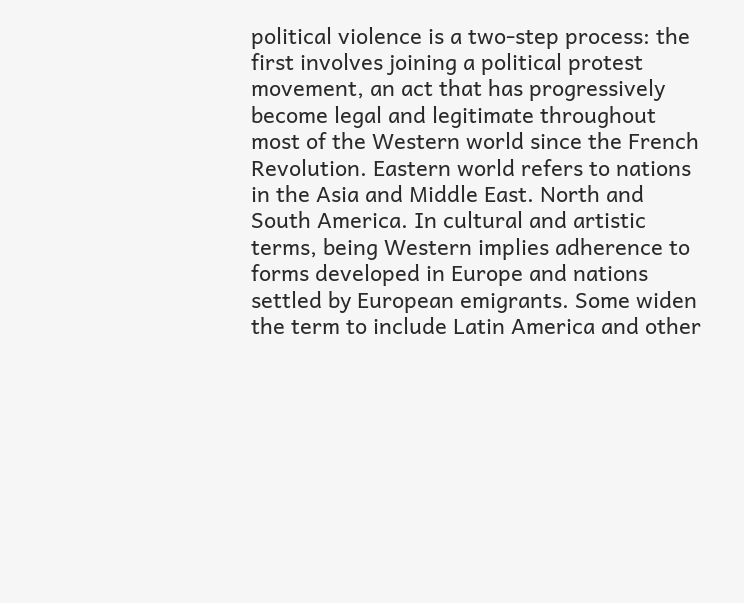political violence is a two-step process: the first involves joining a political protest movement, an act that has progressively become legal and legitimate throughout most of the Western world since the French Revolution. Eastern world refers to nations in the Asia and Middle East. North and South America. In cultural and artistic terms, being Western implies adherence to forms developed in Europe and nations settled by European emigrants. Some widen the term to include Latin America and other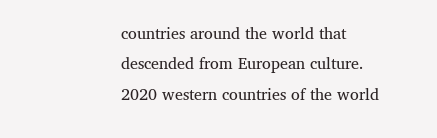countries around the world that descended from European culture.
2020 western countries of the world